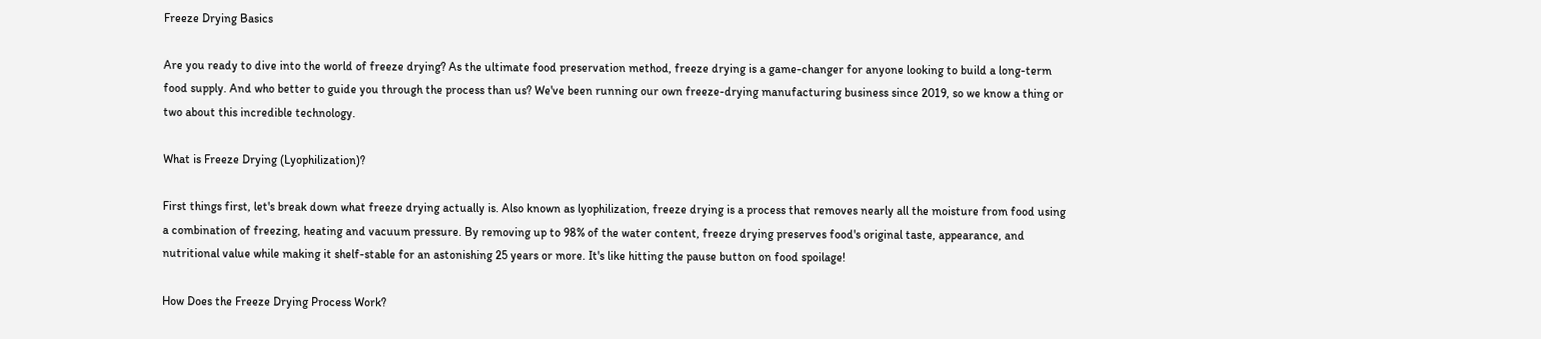Freeze Drying Basics

Are you ready to dive into the world of freeze drying? As the ultimate food preservation method, freeze drying is a game-changer for anyone looking to build a long-term food supply. And who better to guide you through the process than us? We've been running our own freeze-drying manufacturing business since 2019, so we know a thing or two about this incredible technology.

What is Freeze Drying (Lyophilization)?

First things first, let's break down what freeze drying actually is. Also known as lyophilization, freeze drying is a process that removes nearly all the moisture from food using a combination of freezing, heating and vacuum pressure. By removing up to 98% of the water content, freeze drying preserves food's original taste, appearance, and nutritional value while making it shelf-stable for an astonishing 25 years or more. It's like hitting the pause button on food spoilage!

How Does the Freeze Drying Process Work?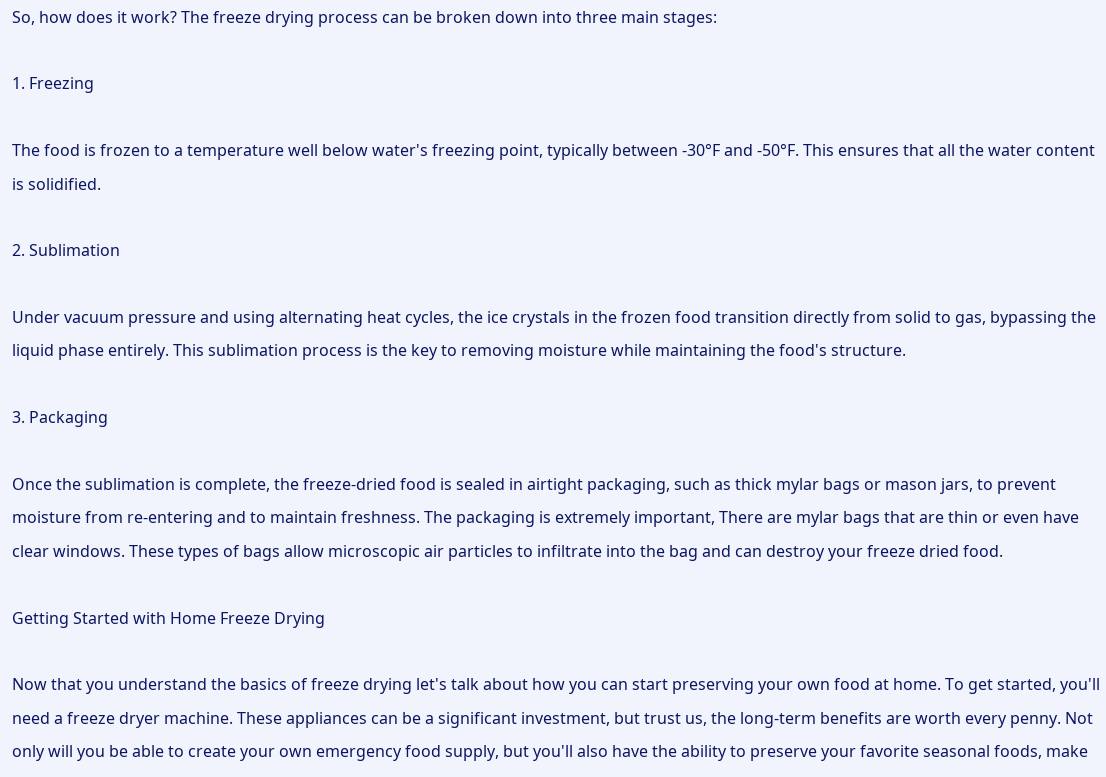So, how does it work? The freeze drying process can be broken down into three main stages:

1. Freezing

The food is frozen to a temperature well below water's freezing point, typically between -30°F and -50°F. This ensures that all the water content is solidified.

2. Sublimation

Under vacuum pressure and using alternating heat cycles, the ice crystals in the frozen food transition directly from solid to gas, bypassing the liquid phase entirely. This sublimation process is the key to removing moisture while maintaining the food's structure.

3. Packaging

Once the sublimation is complete, the freeze-dried food is sealed in airtight packaging, such as thick mylar bags or mason jars, to prevent moisture from re-entering and to maintain freshness. The packaging is extremely important, There are mylar bags that are thin or even have clear windows. These types of bags allow microscopic air particles to infiltrate into the bag and can destroy your freeze dried food.

Getting Started with Home Freeze Drying

Now that you understand the basics of freeze drying let's talk about how you can start preserving your own food at home. To get started, you'll need a freeze dryer machine. These appliances can be a significant investment, but trust us, the long-term benefits are worth every penny. Not only will you be able to create your own emergency food supply, but you'll also have the ability to preserve your favorite seasonal foods, make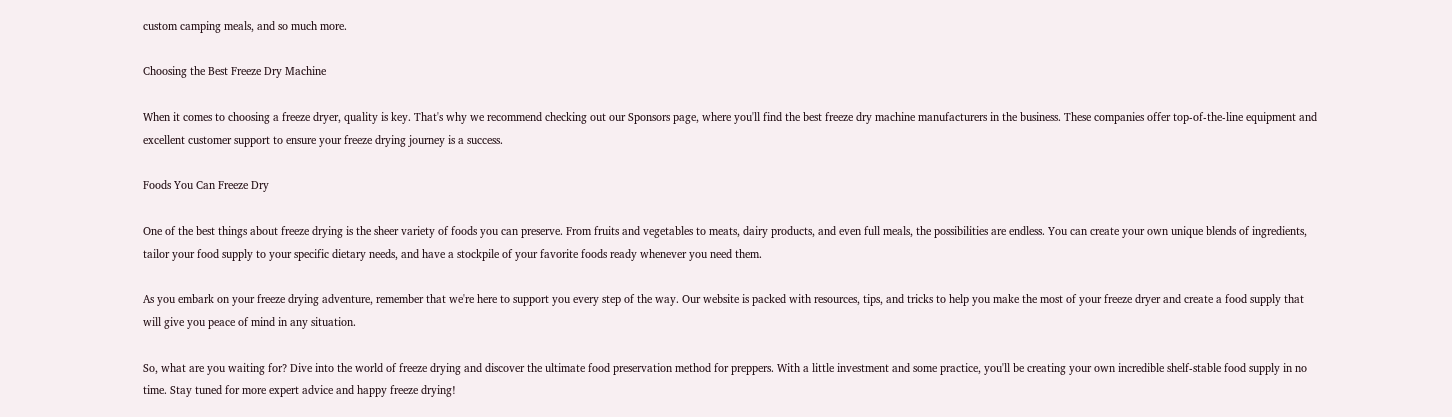custom camping meals, and so much more.

Choosing the Best Freeze Dry Machine

When it comes to choosing a freeze dryer, quality is key. That's why we recommend checking out our Sponsors page, where you'll find the best freeze dry machine manufacturers in the business. These companies offer top-of-the-line equipment and excellent customer support to ensure your freeze drying journey is a success.

Foods You Can Freeze Dry

One of the best things about freeze drying is the sheer variety of foods you can preserve. From fruits and vegetables to meats, dairy products, and even full meals, the possibilities are endless. You can create your own unique blends of ingredients, tailor your food supply to your specific dietary needs, and have a stockpile of your favorite foods ready whenever you need them.

As you embark on your freeze drying adventure, remember that we're here to support you every step of the way. Our website is packed with resources, tips, and tricks to help you make the most of your freeze dryer and create a food supply that will give you peace of mind in any situation.

So, what are you waiting for? Dive into the world of freeze drying and discover the ultimate food preservation method for preppers. With a little investment and some practice, you'll be creating your own incredible shelf-stable food supply in no time. Stay tuned for more expert advice and happy freeze drying!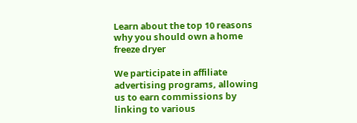Learn about the top 10 reasons why you should own a home freeze dryer

We participate in affiliate advertising programs, allowing us to earn commissions by linking to various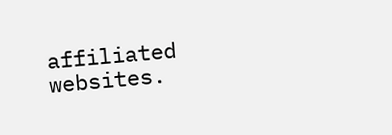affiliated websites.